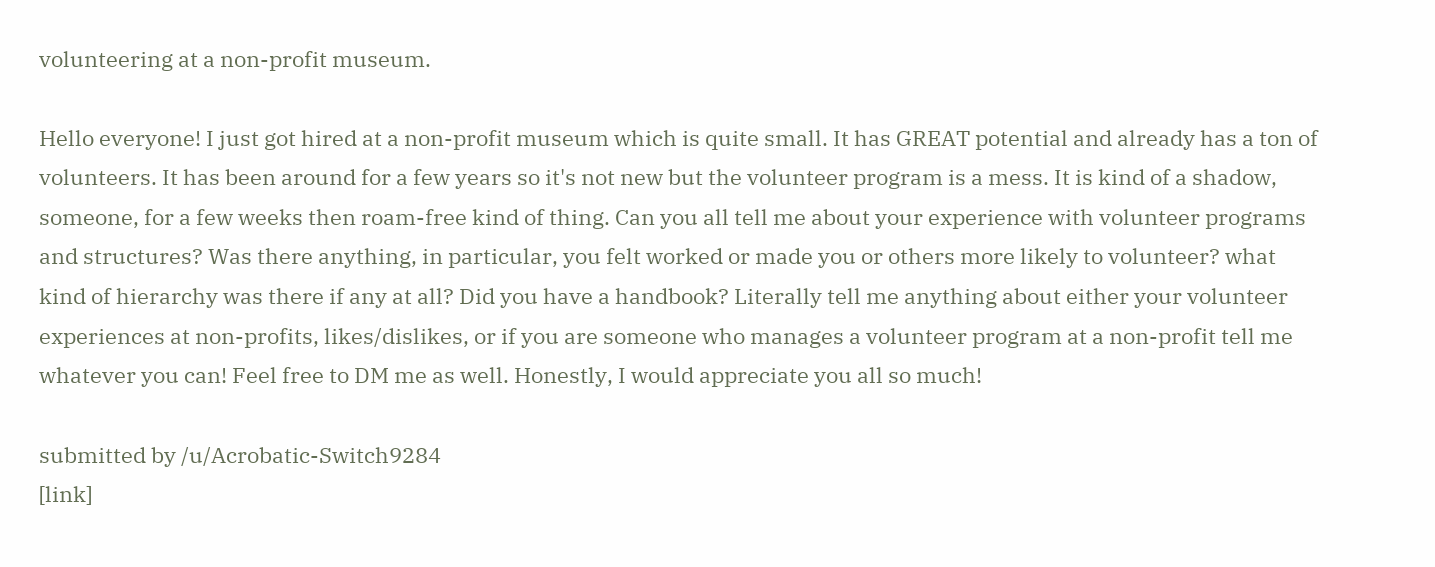volunteering at a non-profit museum.

Hello everyone! I just got hired at a non-profit museum which is quite small. It has GREAT potential and already has a ton of volunteers. It has been around for a few years so it's not new but the volunteer program is a mess. It is kind of a shadow, someone, for a few weeks then roam-free kind of thing. Can you all tell me about your experience with volunteer programs and structures? Was there anything, in particular, you felt worked or made you or others more likely to volunteer? what kind of hierarchy was there if any at all? Did you have a handbook? Literally tell me anything about either your volunteer experiences at non-profits, likes/dislikes, or if you are someone who manages a volunteer program at a non-profit tell me whatever you can! Feel free to DM me as well. Honestly, I would appreciate you all so much!

submitted by /u/Acrobatic-Switch9284
[link]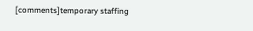[comments]temporary staffing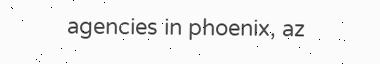agencies in phoenix, az